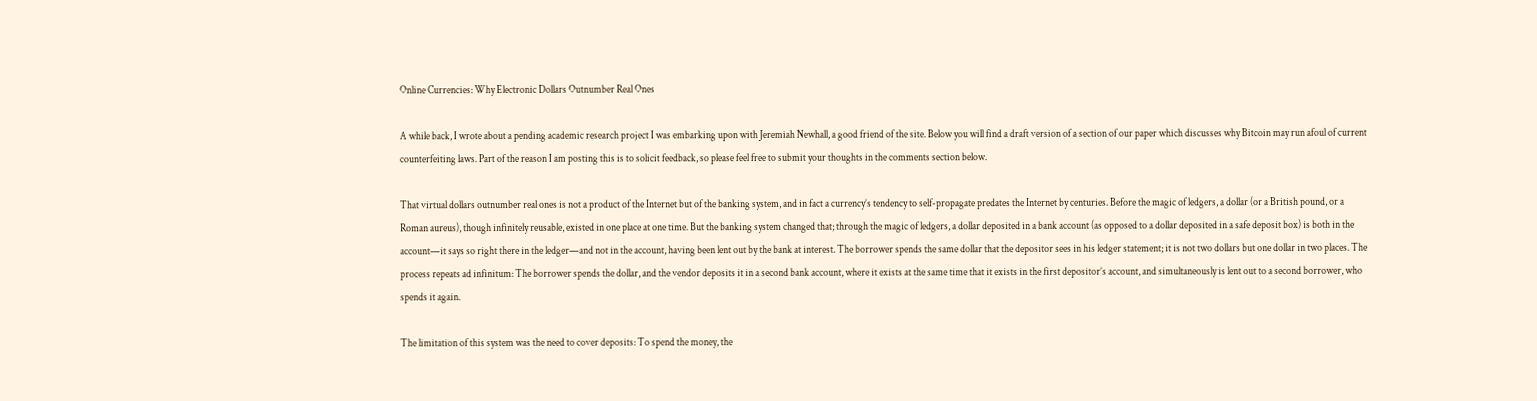Online Currencies: Why Electronic Dollars Outnumber Real Ones

A while back, I wrote about a pending academic research project I was embarking upon with Jeremiah Newhall, a good friend of the site. Below you will find a draft version of a section of our paper which discusses why Bitcoin may run afoul of current counterfeiting laws. Part of the reason I am posting this is to solicit feedback, so please feel free to submit your thoughts in the comments section below.

That virtual dollars outnumber real ones is not a product of the Internet but of the banking system, and in fact a currency’s tendency to self-propagate predates the Internet by centuries. Before the magic of ledgers, a dollar (or a British pound, or a Roman aureus), though infinitely reusable, existed in one place at one time. But the banking system changed that; through the magic of ledgers, a dollar deposited in a bank account (as opposed to a dollar deposited in a safe deposit box) is both in the account—it says so right there in the ledger—and not in the account, having been lent out by the bank at interest. The borrower spends the same dollar that the depositor sees in his ledger statement; it is not two dollars but one dollar in two places. The process repeats ad infinitum: The borrower spends the dollar, and the vendor deposits it in a second bank account, where it exists at the same time that it exists in the first depositor’s account, and simultaneously is lent out to a second borrower, who spends it again.

The limitation of this system was the need to cover deposits: To spend the money, the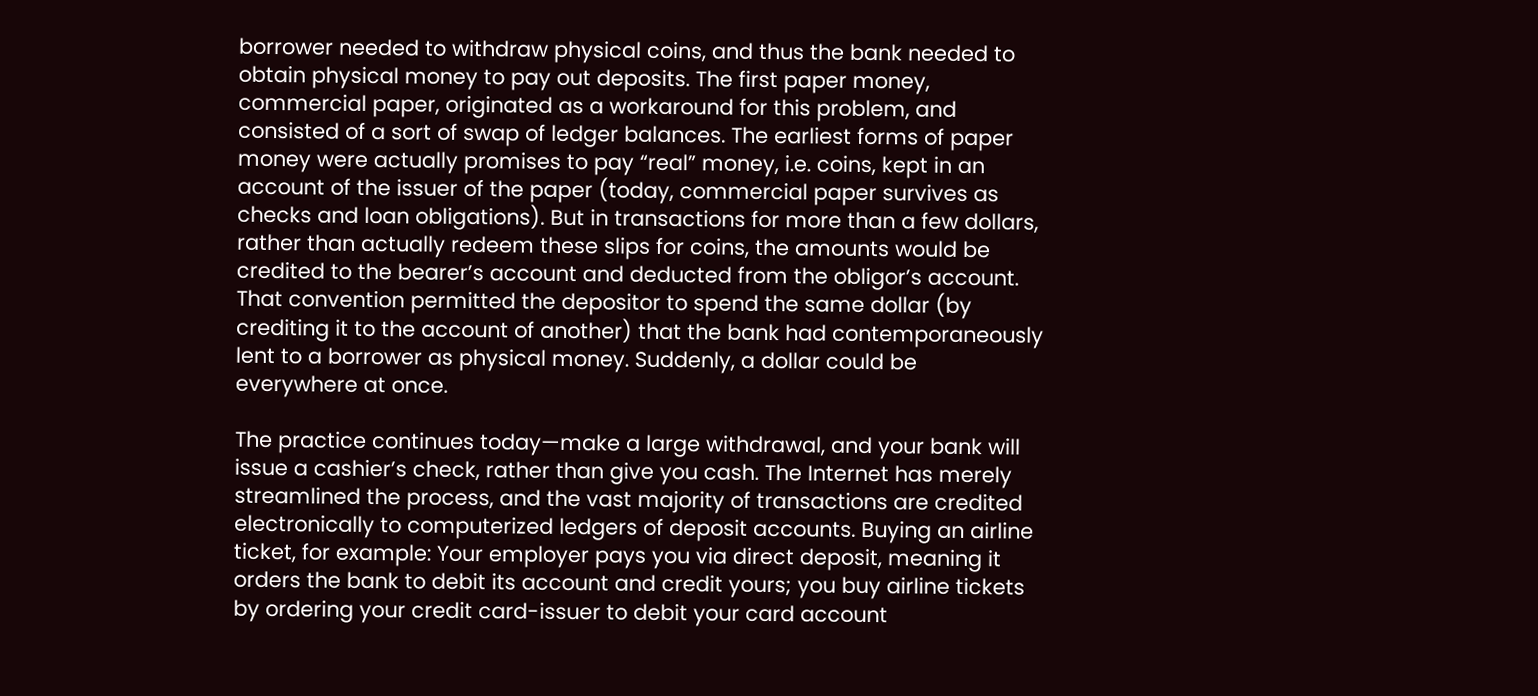borrower needed to withdraw physical coins, and thus the bank needed to obtain physical money to pay out deposits. The first paper money, commercial paper, originated as a workaround for this problem, and consisted of a sort of swap of ledger balances. The earliest forms of paper money were actually promises to pay “real” money, i.e. coins, kept in an account of the issuer of the paper (today, commercial paper survives as checks and loan obligations). But in transactions for more than a few dollars, rather than actually redeem these slips for coins, the amounts would be credited to the bearer’s account and deducted from the obligor’s account. That convention permitted the depositor to spend the same dollar (by crediting it to the account of another) that the bank had contemporaneously lent to a borrower as physical money. Suddenly, a dollar could be everywhere at once.

The practice continues today—make a large withdrawal, and your bank will issue a cashier’s check, rather than give you cash. The Internet has merely streamlined the process, and the vast majority of transactions are credited electronically to computerized ledgers of deposit accounts. Buying an airline ticket, for example: Your employer pays you via direct deposit, meaning it orders the bank to debit its account and credit yours; you buy airline tickets by ordering your credit card-issuer to debit your card account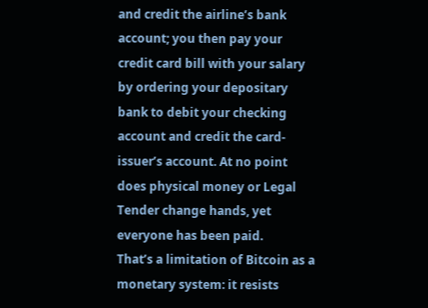and credit the airline’s bank account; you then pay your credit card bill with your salary by ordering your depositary bank to debit your checking account and credit the card-issuer’s account. At no point does physical money or Legal Tender change hands, yet everyone has been paid.
That’s a limitation of Bitcoin as a monetary system: it resists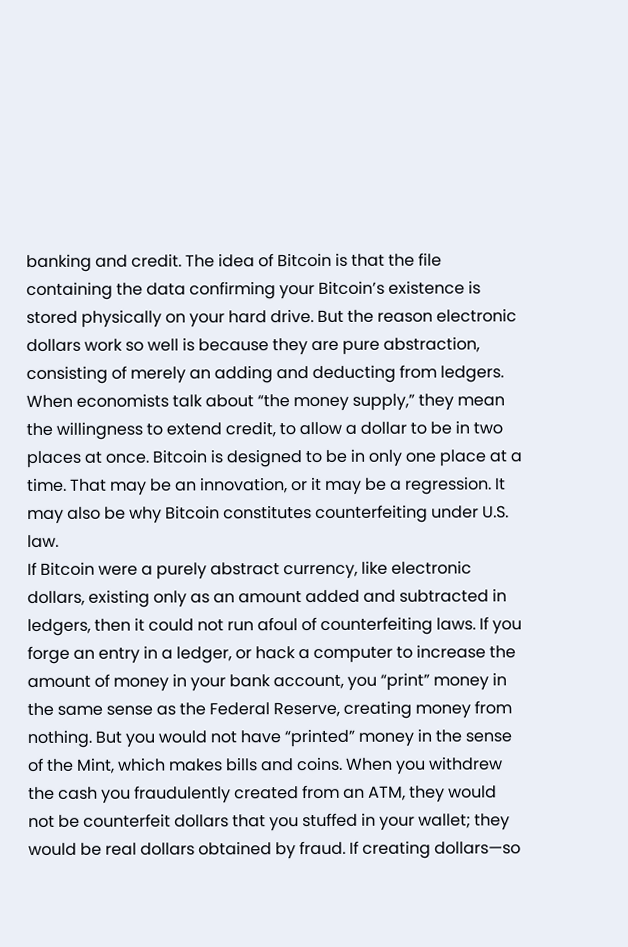banking and credit. The idea of Bitcoin is that the file containing the data confirming your Bitcoin’s existence is stored physically on your hard drive. But the reason electronic dollars work so well is because they are pure abstraction, consisting of merely an adding and deducting from ledgers. When economists talk about “the money supply,” they mean the willingness to extend credit, to allow a dollar to be in two places at once. Bitcoin is designed to be in only one place at a time. That may be an innovation, or it may be a regression. It may also be why Bitcoin constitutes counterfeiting under U.S. law.
If Bitcoin were a purely abstract currency, like electronic dollars, existing only as an amount added and subtracted in ledgers, then it could not run afoul of counterfeiting laws. If you forge an entry in a ledger, or hack a computer to increase the amount of money in your bank account, you “print” money in the same sense as the Federal Reserve, creating money from nothing. But you would not have “printed” money in the sense of the Mint, which makes bills and coins. When you withdrew the cash you fraudulently created from an ATM, they would not be counterfeit dollars that you stuffed in your wallet; they would be real dollars obtained by fraud. If creating dollars—so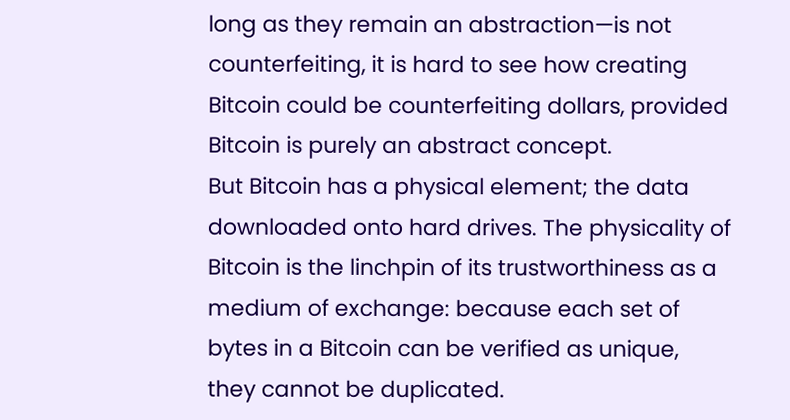long as they remain an abstraction—is not counterfeiting, it is hard to see how creating Bitcoin could be counterfeiting dollars, provided Bitcoin is purely an abstract concept.
But Bitcoin has a physical element; the data downloaded onto hard drives. The physicality of Bitcoin is the linchpin of its trustworthiness as a medium of exchange: because each set of bytes in a Bitcoin can be verified as unique, they cannot be duplicated.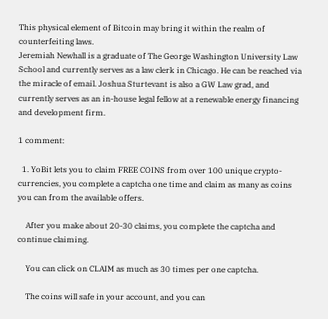This physical element of Bitcoin may bring it within the realm of counterfeiting laws.
Jeremiah Newhall is a graduate of The George Washington University Law School and currently serves as a law clerk in Chicago. He can be reached via the miracle of email. Joshua Sturtevant is also a GW Law grad, and currently serves as an in-house legal fellow at a renewable energy financing and development firm.

1 comment:

  1. YoBit lets you to claim FREE COINS from over 100 unique crypto-currencies, you complete a captcha one time and claim as many as coins you can from the available offers.

    After you make about 20-30 claims, you complete the captcha and continue claiming.

    You can click on CLAIM as much as 30 times per one captcha.

    The coins will safe in your account, and you can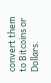convert them to Bitcoins or Dollars.